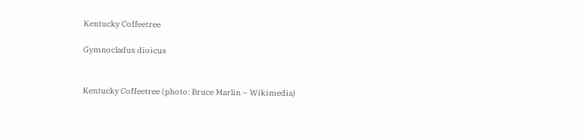Kentucky Coffeetree

Gymnocladus dioicus


Kentucky Coffeetree (photo: Bruce Marlin – Wikimedia)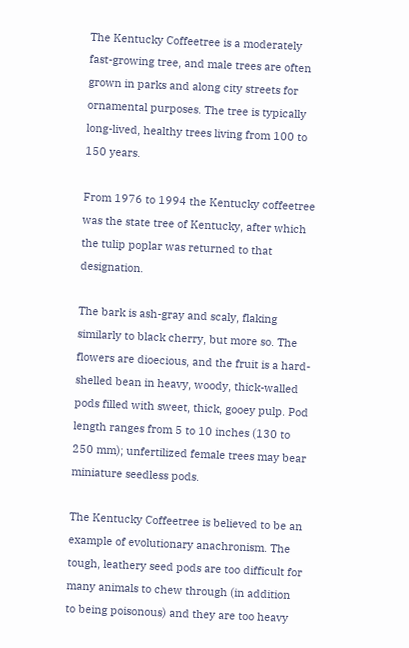The Kentucky Coffeetree is a moderately fast-growing tree, and male trees are often grown in parks and along city streets for ornamental purposes. The tree is typically long-lived, healthy trees living from 100 to 150 years.

From 1976 to 1994 the Kentucky coffeetree was the state tree of Kentucky, after which the tulip poplar was returned to that designation.

The bark is ash-gray and scaly, flaking similarly to black cherry, but more so. The flowers are dioecious, and the fruit is a hard-shelled bean in heavy, woody, thick-walled pods filled with sweet, thick, gooey pulp. Pod length ranges from 5 to 10 inches (130 to 250 mm); unfertilized female trees may bear miniature seedless pods.

The Kentucky Coffeetree is believed to be an example of evolutionary anachronism. The tough, leathery seed pods are too difficult for many animals to chew through (in addition to being poisonous) and they are too heavy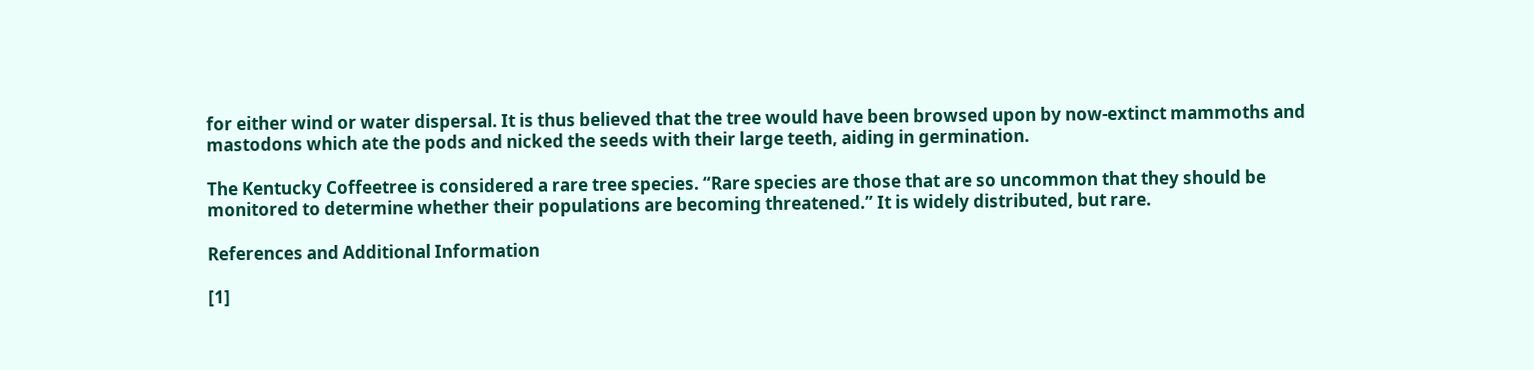for either wind or water dispersal. It is thus believed that the tree would have been browsed upon by now-extinct mammoths and mastodons which ate the pods and nicked the seeds with their large teeth, aiding in germination.

The Kentucky Coffeetree is considered a rare tree species. “Rare species are those that are so uncommon that they should be monitored to determine whether their populations are becoming threatened.” It is widely distributed, but rare.

References and Additional Information

[1]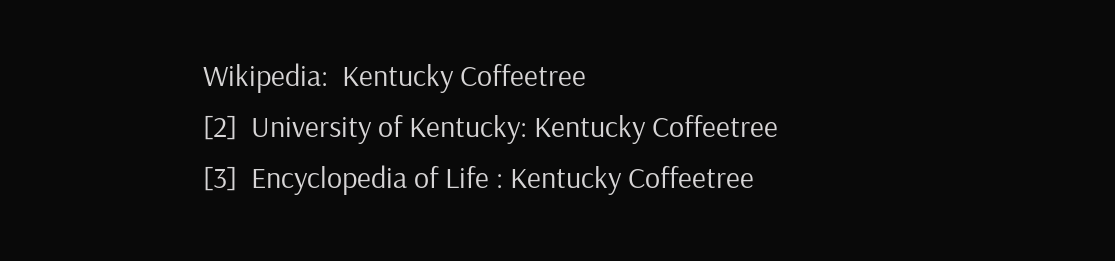Wikipedia:  Kentucky Coffeetree
[2]  University of Kentucky: Kentucky Coffeetree
[3]  Encyclopedia of Life : Kentucky Coffeetree